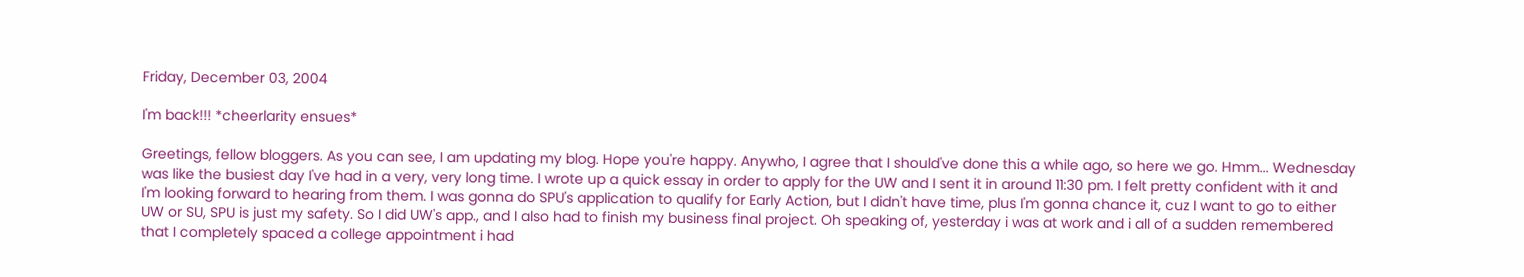Friday, December 03, 2004

I'm back!!! *cheerlarity ensues*

Greetings, fellow bloggers. As you can see, I am updating my blog. Hope you're happy. Anywho, I agree that I should've done this a while ago, so here we go. Hmm... Wednesday was like the busiest day I've had in a very, very long time. I wrote up a quick essay in order to apply for the UW and I sent it in around 11:30 pm. I felt pretty confident with it and I'm looking forward to hearing from them. I was gonna do SPU's application to qualify for Early Action, but I didn't have time, plus I'm gonna chance it, cuz I want to go to either UW or SU, SPU is just my safety. So I did UW's app., and I also had to finish my business final project. Oh speaking of, yesterday i was at work and i all of a sudden remembered that I completely spaced a college appointment i had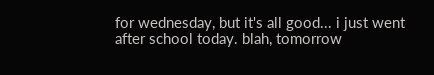for wednesday, but it's all good... i just went after school today. blah, tomorrow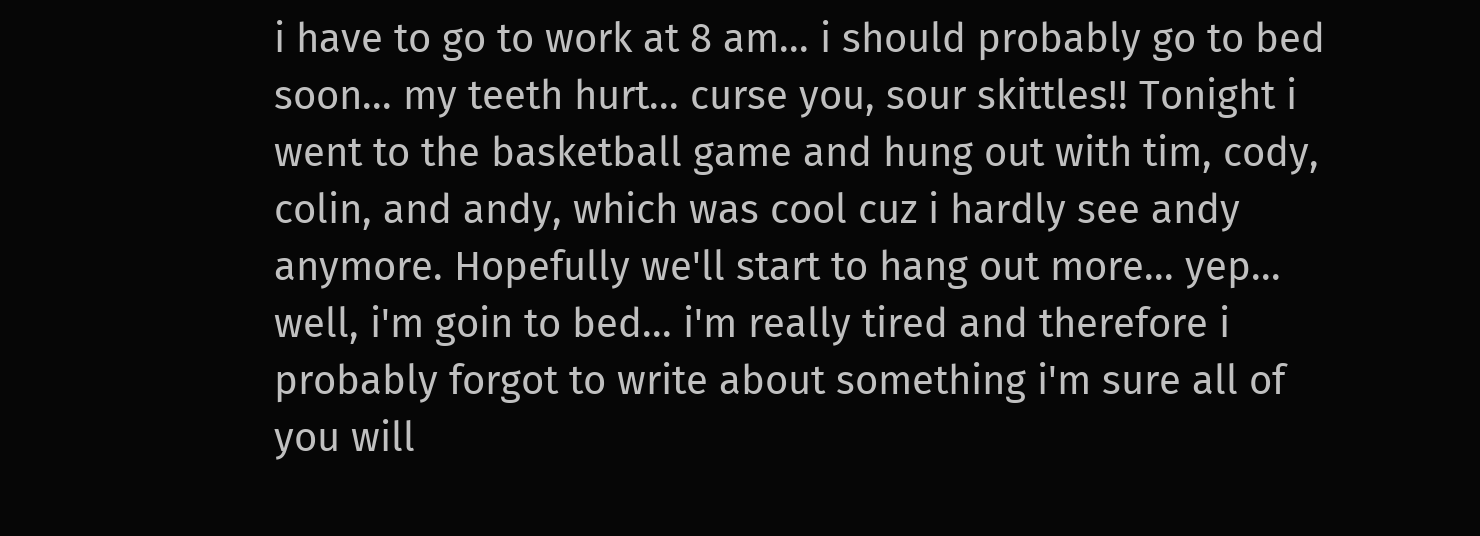i have to go to work at 8 am... i should probably go to bed soon... my teeth hurt... curse you, sour skittles!! Tonight i went to the basketball game and hung out with tim, cody, colin, and andy, which was cool cuz i hardly see andy anymore. Hopefully we'll start to hang out more... yep... well, i'm goin to bed... i'm really tired and therefore i probably forgot to write about something i'm sure all of you will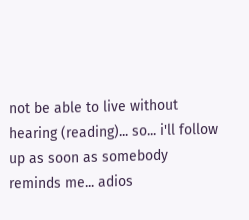not be able to live without hearing (reading)... so... i'll follow up as soon as somebody reminds me... adios